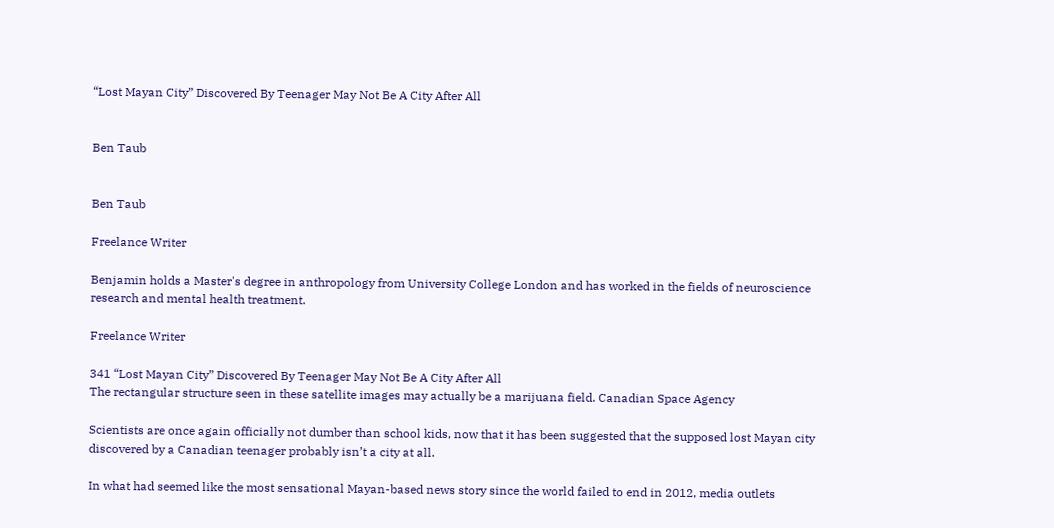“Lost Mayan City” Discovered By Teenager May Not Be A City After All


Ben Taub


Ben Taub

Freelance Writer

Benjamin holds a Master's degree in anthropology from University College London and has worked in the fields of neuroscience research and mental health treatment.

Freelance Writer

341 “Lost Mayan City” Discovered By Teenager May Not Be A City After All
The rectangular structure seen in these satellite images may actually be a marijuana field. Canadian Space Agency

Scientists are once again officially not dumber than school kids, now that it has been suggested that the supposed lost Mayan city discovered by a Canadian teenager probably isn’t a city at all.

In what had seemed like the most sensational Mayan-based news story since the world failed to end in 2012, media outlets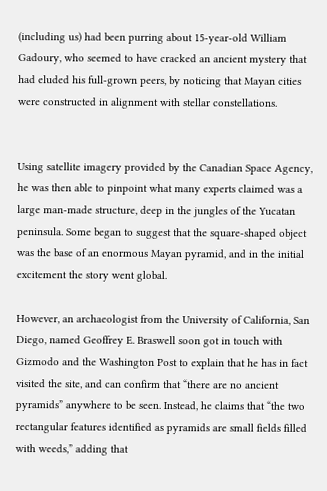(including us) had been purring about 15-year-old William Gadoury, who seemed to have cracked an ancient mystery that had eluded his full-grown peers, by noticing that Mayan cities were constructed in alignment with stellar constellations.


Using satellite imagery provided by the Canadian Space Agency, he was then able to pinpoint what many experts claimed was a large man-made structure, deep in the jungles of the Yucatan peninsula. Some began to suggest that the square-shaped object was the base of an enormous Mayan pyramid, and in the initial excitement the story went global.

However, an archaeologist from the University of California, San Diego, named Geoffrey E. Braswell soon got in touch with Gizmodo and the Washington Post to explain that he has in fact visited the site, and can confirm that “there are no ancient pyramids” anywhere to be seen. Instead, he claims that “the two rectangular features identified as pyramids are small fields filled with weeds,” adding that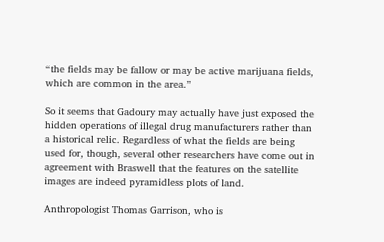“the fields may be fallow or may be active marijuana fields, which are common in the area.”

So it seems that Gadoury may actually have just exposed the hidden operations of illegal drug manufacturers rather than a historical relic. Regardless of what the fields are being used for, though, several other researchers have come out in agreement with Braswell that the features on the satellite images are indeed pyramidless plots of land.

Anthropologist Thomas Garrison, who is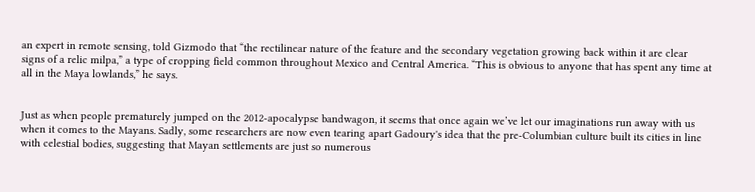an expert in remote sensing, told Gizmodo that “the rectilinear nature of the feature and the secondary vegetation growing back within it are clear signs of a relic milpa,” a type of cropping field common throughout Mexico and Central America. “This is obvious to anyone that has spent any time at all in the Maya lowlands,” he says.


Just as when people prematurely jumped on the 2012-apocalypse bandwagon, it seems that once again we’ve let our imaginations run away with us when it comes to the Mayans. Sadly, some researchers are now even tearing apart Gadoury's idea that the pre-Columbian culture built its cities in line with celestial bodies, suggesting that Mayan settlements are just so numerous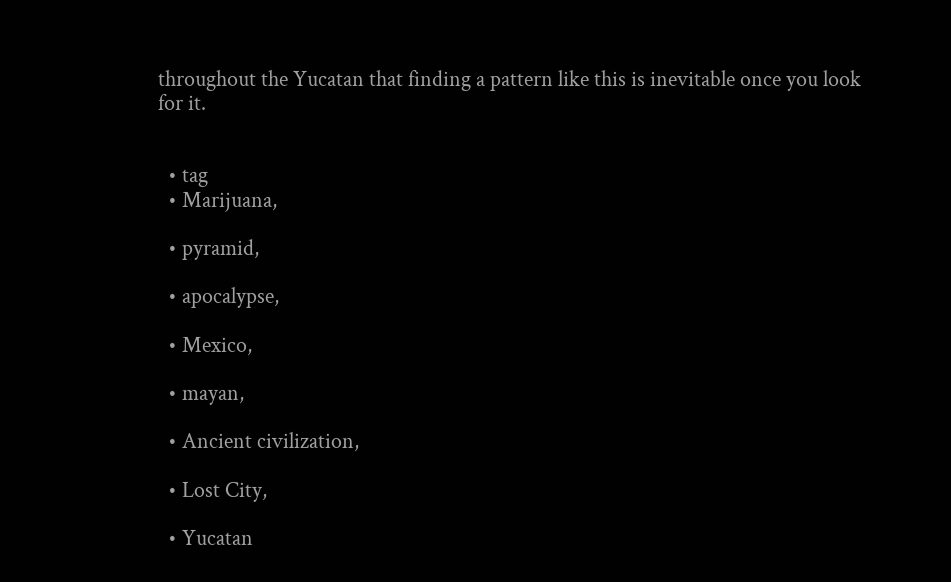throughout the Yucatan that finding a pattern like this is inevitable once you look for it.


  • tag
  • Marijuana,

  • pyramid,

  • apocalypse,

  • Mexico,

  • mayan,

  • Ancient civilization,

  • Lost City,

  • Yucatan